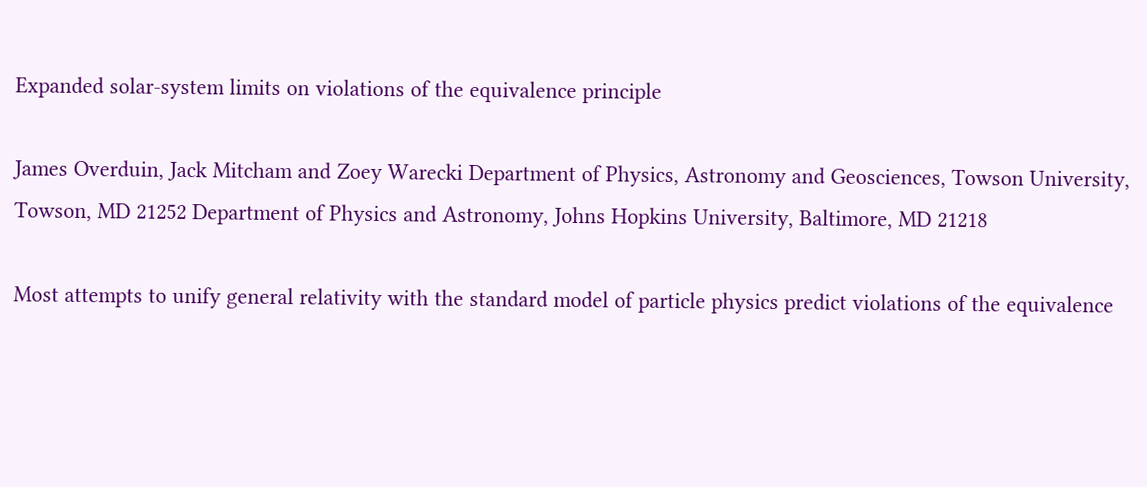Expanded solar-system limits on violations of the equivalence principle

James Overduin, Jack Mitcham and Zoey Warecki Department of Physics, Astronomy and Geosciences, Towson University, Towson, MD 21252 Department of Physics and Astronomy, Johns Hopkins University, Baltimore, MD 21218

Most attempts to unify general relativity with the standard model of particle physics predict violations of the equivalence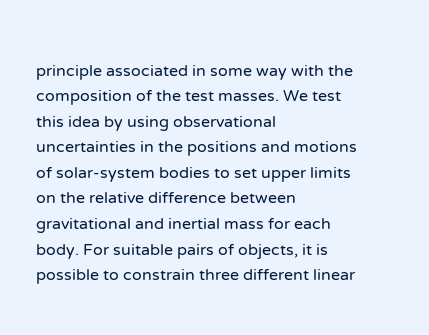principle associated in some way with the composition of the test masses. We test this idea by using observational uncertainties in the positions and motions of solar-system bodies to set upper limits on the relative difference between gravitational and inertial mass for each body. For suitable pairs of objects, it is possible to constrain three different linear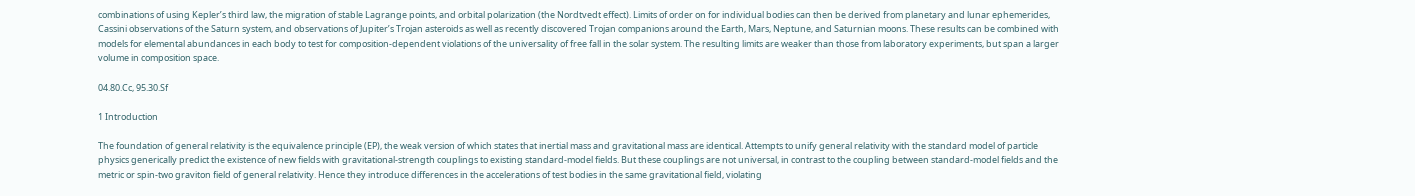combinations of using Kepler’s third law, the migration of stable Lagrange points, and orbital polarization (the Nordtvedt effect). Limits of order on for individual bodies can then be derived from planetary and lunar ephemerides, Cassini observations of the Saturn system, and observations of Jupiter’s Trojan asteroids as well as recently discovered Trojan companions around the Earth, Mars, Neptune, and Saturnian moons. These results can be combined with models for elemental abundances in each body to test for composition-dependent violations of the universality of free fall in the solar system. The resulting limits are weaker than those from laboratory experiments, but span a larger volume in composition space.

04.80.Cc, 95.30.Sf

1 Introduction

The foundation of general relativity is the equivalence principle (EP), the weak version of which states that inertial mass and gravitational mass are identical. Attempts to unify general relativity with the standard model of particle physics generically predict the existence of new fields with gravitational-strength couplings to existing standard-model fields. But these couplings are not universal, in contrast to the coupling between standard-model fields and the metric or spin-two graviton field of general relativity. Hence they introduce differences in the accelerations of test bodies in the same gravitational field, violating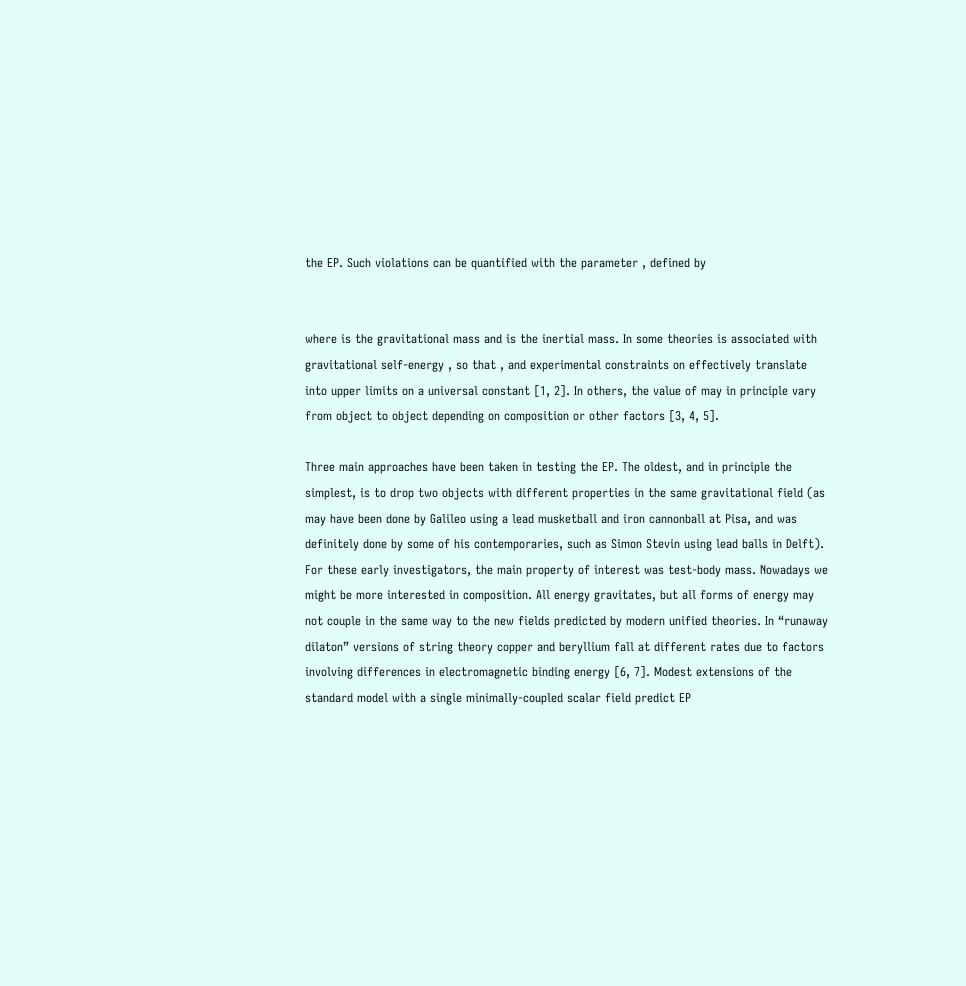the EP. Such violations can be quantified with the parameter , defined by


where is the gravitational mass and is the inertial mass. In some theories is associated with gravitational self-energy , so that , and experimental constraints on effectively translate into upper limits on a universal constant [1, 2]. In others, the value of may in principle vary from object to object depending on composition or other factors [3, 4, 5].

Three main approaches have been taken in testing the EP. The oldest, and in principle the simplest, is to drop two objects with different properties in the same gravitational field (as may have been done by Galileo using a lead musketball and iron cannonball at Pisa, and was definitely done by some of his contemporaries, such as Simon Stevin using lead balls in Delft). For these early investigators, the main property of interest was test-body mass. Nowadays we might be more interested in composition. All energy gravitates, but all forms of energy may not couple in the same way to the new fields predicted by modern unified theories. In “runaway dilaton” versions of string theory copper and beryllium fall at different rates due to factors involving differences in electromagnetic binding energy [6, 7]. Modest extensions of the standard model with a single minimally-coupled scalar field predict EP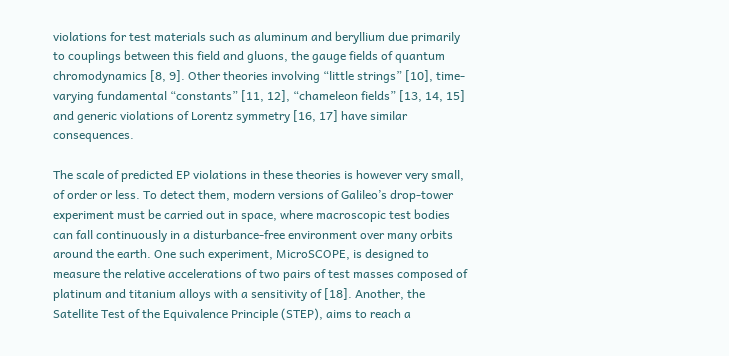violations for test materials such as aluminum and beryllium due primarily to couplings between this field and gluons, the gauge fields of quantum chromodynamics [8, 9]. Other theories involving “little strings” [10], time-varying fundamental “constants” [11, 12], “chameleon fields” [13, 14, 15] and generic violations of Lorentz symmetry [16, 17] have similar consequences.

The scale of predicted EP violations in these theories is however very small, of order or less. To detect them, modern versions of Galileo’s drop-tower experiment must be carried out in space, where macroscopic test bodies can fall continuously in a disturbance-free environment over many orbits around the earth. One such experiment, MicroSCOPE, is designed to measure the relative accelerations of two pairs of test masses composed of platinum and titanium alloys with a sensitivity of [18]. Another, the Satellite Test of the Equivalence Principle (STEP), aims to reach a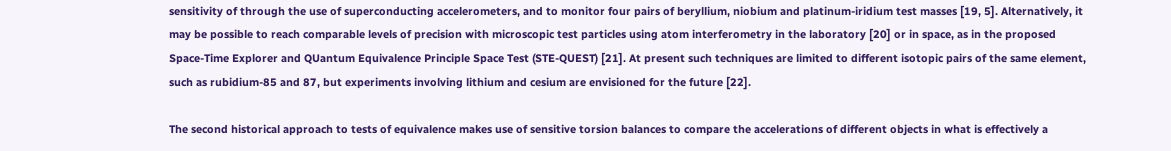sensitivity of through the use of superconducting accelerometers, and to monitor four pairs of beryllium, niobium and platinum-iridium test masses [19, 5]. Alternatively, it may be possible to reach comparable levels of precision with microscopic test particles using atom interferometry in the laboratory [20] or in space, as in the proposed Space-Time Explorer and QUantum Equivalence Principle Space Test (STE-QUEST) [21]. At present such techniques are limited to different isotopic pairs of the same element, such as rubidium-85 and 87, but experiments involving lithium and cesium are envisioned for the future [22].

The second historical approach to tests of equivalence makes use of sensitive torsion balances to compare the accelerations of different objects in what is effectively a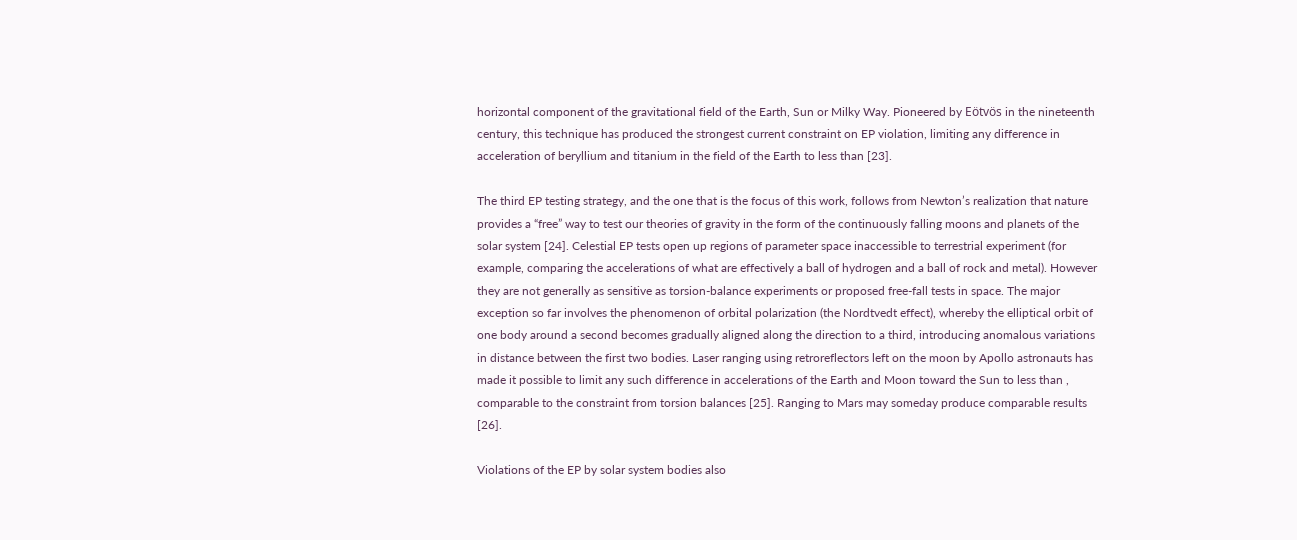horizontal component of the gravitational field of the Earth, Sun or Milky Way. Pioneered by Eötvös in the nineteenth century, this technique has produced the strongest current constraint on EP violation, limiting any difference in acceleration of beryllium and titanium in the field of the Earth to less than [23].

The third EP testing strategy, and the one that is the focus of this work, follows from Newton’s realization that nature provides a “free” way to test our theories of gravity in the form of the continuously falling moons and planets of the solar system [24]. Celestial EP tests open up regions of parameter space inaccessible to terrestrial experiment (for example, comparing the accelerations of what are effectively a ball of hydrogen and a ball of rock and metal). However they are not generally as sensitive as torsion-balance experiments or proposed free-fall tests in space. The major exception so far involves the phenomenon of orbital polarization (the Nordtvedt effect), whereby the elliptical orbit of one body around a second becomes gradually aligned along the direction to a third, introducing anomalous variations in distance between the first two bodies. Laser ranging using retroreflectors left on the moon by Apollo astronauts has made it possible to limit any such difference in accelerations of the Earth and Moon toward the Sun to less than , comparable to the constraint from torsion balances [25]. Ranging to Mars may someday produce comparable results [26].

Violations of the EP by solar system bodies also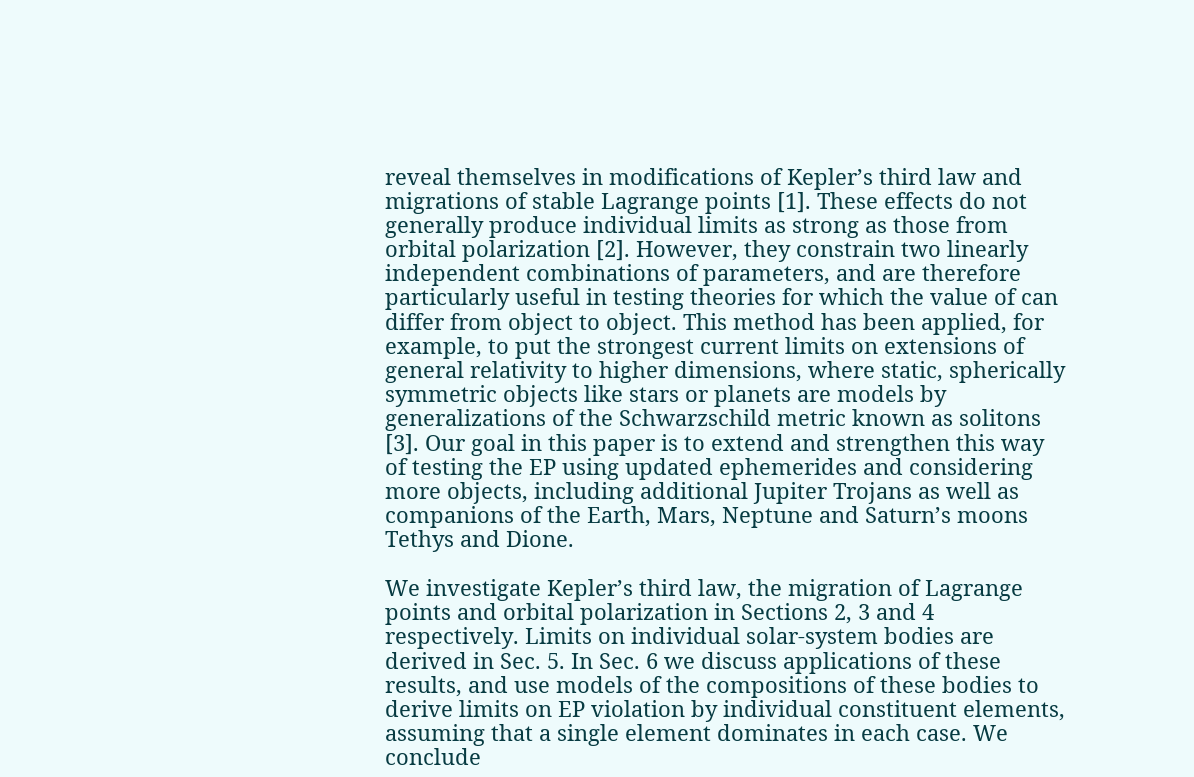reveal themselves in modifications of Kepler’s third law and migrations of stable Lagrange points [1]. These effects do not generally produce individual limits as strong as those from orbital polarization [2]. However, they constrain two linearly independent combinations of parameters, and are therefore particularly useful in testing theories for which the value of can differ from object to object. This method has been applied, for example, to put the strongest current limits on extensions of general relativity to higher dimensions, where static, spherically symmetric objects like stars or planets are models by generalizations of the Schwarzschild metric known as solitons [3]. Our goal in this paper is to extend and strengthen this way of testing the EP using updated ephemerides and considering more objects, including additional Jupiter Trojans as well as companions of the Earth, Mars, Neptune and Saturn’s moons Tethys and Dione.

We investigate Kepler’s third law, the migration of Lagrange points and orbital polarization in Sections 2, 3 and 4 respectively. Limits on individual solar-system bodies are derived in Sec. 5. In Sec. 6 we discuss applications of these results, and use models of the compositions of these bodies to derive limits on EP violation by individual constituent elements, assuming that a single element dominates in each case. We conclude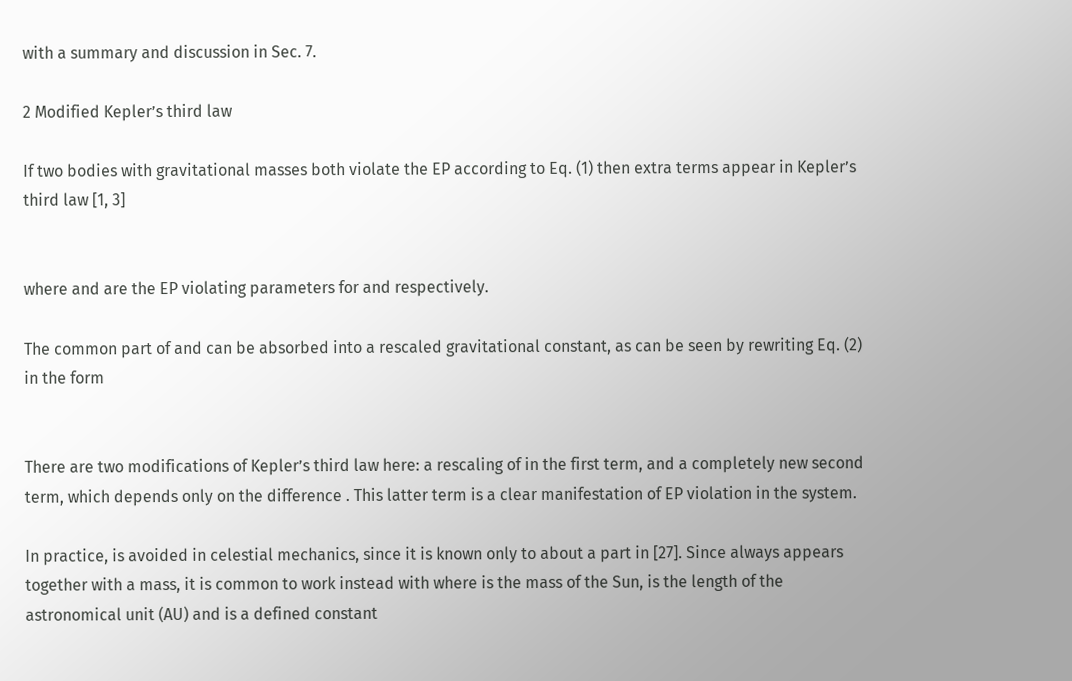with a summary and discussion in Sec. 7.

2 Modified Kepler’s third law

If two bodies with gravitational masses both violate the EP according to Eq. (1) then extra terms appear in Kepler’s third law [1, 3]


where and are the EP violating parameters for and respectively.

The common part of and can be absorbed into a rescaled gravitational constant, as can be seen by rewriting Eq. (2) in the form


There are two modifications of Kepler’s third law here: a rescaling of in the first term, and a completely new second term, which depends only on the difference . This latter term is a clear manifestation of EP violation in the system.

In practice, is avoided in celestial mechanics, since it is known only to about a part in [27]. Since always appears together with a mass, it is common to work instead with where is the mass of the Sun, is the length of the astronomical unit (AU) and is a defined constant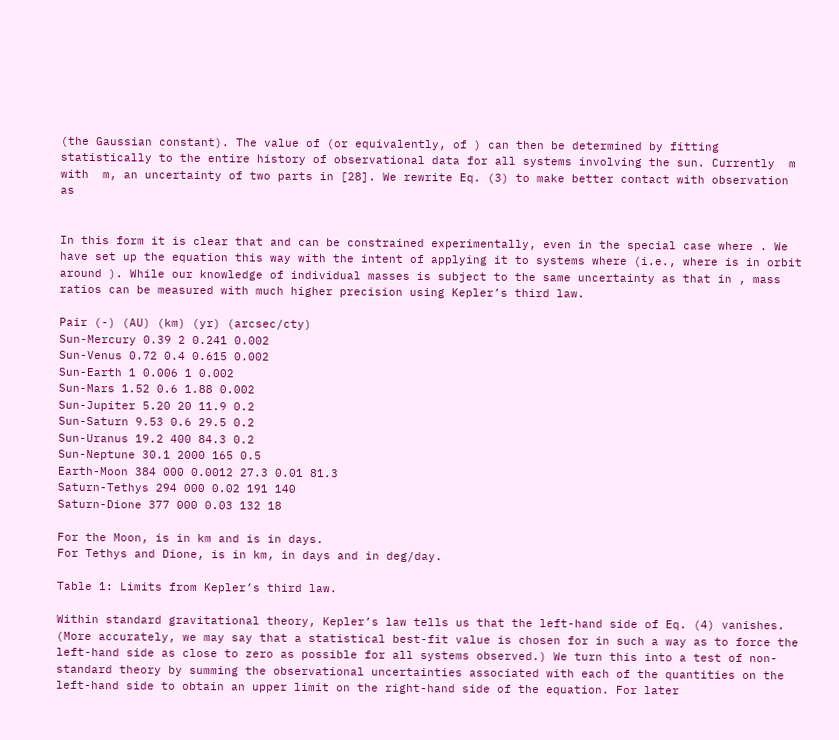(the Gaussian constant). The value of (or equivalently, of ) can then be determined by fitting statistically to the entire history of observational data for all systems involving the sun. Currently  m with  m, an uncertainty of two parts in [28]. We rewrite Eq. (3) to make better contact with observation as


In this form it is clear that and can be constrained experimentally, even in the special case where . We have set up the equation this way with the intent of applying it to systems where (i.e., where is in orbit around ). While our knowledge of individual masses is subject to the same uncertainty as that in , mass ratios can be measured with much higher precision using Kepler’s third law.

Pair (-) (AU) (km) (yr) (arcsec/cty)
Sun-Mercury 0.39 2 0.241 0.002
Sun-Venus 0.72 0.4 0.615 0.002
Sun-Earth 1 0.006 1 0.002
Sun-Mars 1.52 0.6 1.88 0.002
Sun-Jupiter 5.20 20 11.9 0.2
Sun-Saturn 9.53 0.6 29.5 0.2
Sun-Uranus 19.2 400 84.3 0.2
Sun-Neptune 30.1 2000 165 0.5
Earth-Moon 384 000 0.0012 27.3 0.01 81.3
Saturn-Tethys 294 000 0.02 191 140
Saturn-Dione 377 000 0.03 132 18

For the Moon, is in km and is in days.
For Tethys and Dione, is in km, in days and in deg/day.

Table 1: Limits from Kepler’s third law.

Within standard gravitational theory, Kepler’s law tells us that the left-hand side of Eq. (4) vanishes. (More accurately, we may say that a statistical best-fit value is chosen for in such a way as to force the left-hand side as close to zero as possible for all systems observed.) We turn this into a test of non-standard theory by summing the observational uncertainties associated with each of the quantities on the left-hand side to obtain an upper limit on the right-hand side of the equation. For later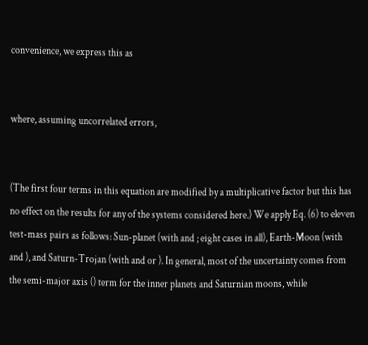convenience, we express this as


where, assuming uncorrelated errors,


(The first four terms in this equation are modified by a multiplicative factor but this has no effect on the results for any of the systems considered here.) We apply Eq. (6) to eleven test-mass pairs as follows: Sun-planet (with and ; eight cases in all), Earth-Moon (with and ), and Saturn-Trojan (with and or ). In general, most of the uncertainty comes from the semi-major axis () term for the inner planets and Saturnian moons, while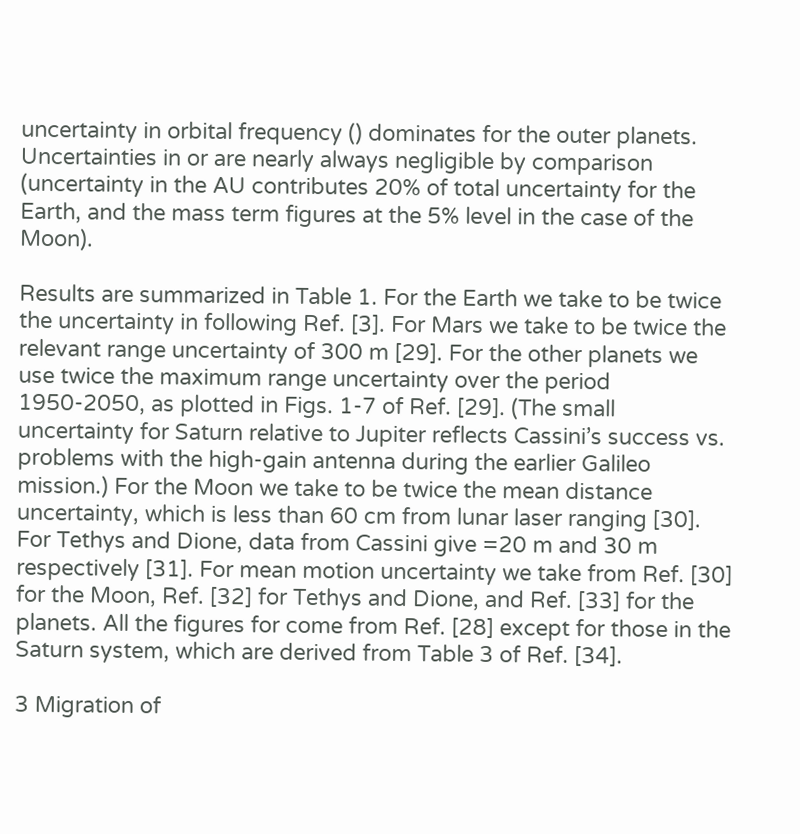uncertainty in orbital frequency () dominates for the outer planets. Uncertainties in or are nearly always negligible by comparison (uncertainty in the AU contributes 20% of total uncertainty for the Earth, and the mass term figures at the 5% level in the case of the Moon).

Results are summarized in Table 1. For the Earth we take to be twice the uncertainty in following Ref. [3]. For Mars we take to be twice the relevant range uncertainty of 300 m [29]. For the other planets we use twice the maximum range uncertainty over the period 1950-2050, as plotted in Figs. 1-7 of Ref. [29]. (The small uncertainty for Saturn relative to Jupiter reflects Cassini’s success vs. problems with the high-gain antenna during the earlier Galileo mission.) For the Moon we take to be twice the mean distance uncertainty, which is less than 60 cm from lunar laser ranging [30]. For Tethys and Dione, data from Cassini give =20 m and 30 m respectively [31]. For mean motion uncertainty we take from Ref. [30] for the Moon, Ref. [32] for Tethys and Dione, and Ref. [33] for the planets. All the figures for come from Ref. [28] except for those in the Saturn system, which are derived from Table 3 of Ref. [34].

3 Migration of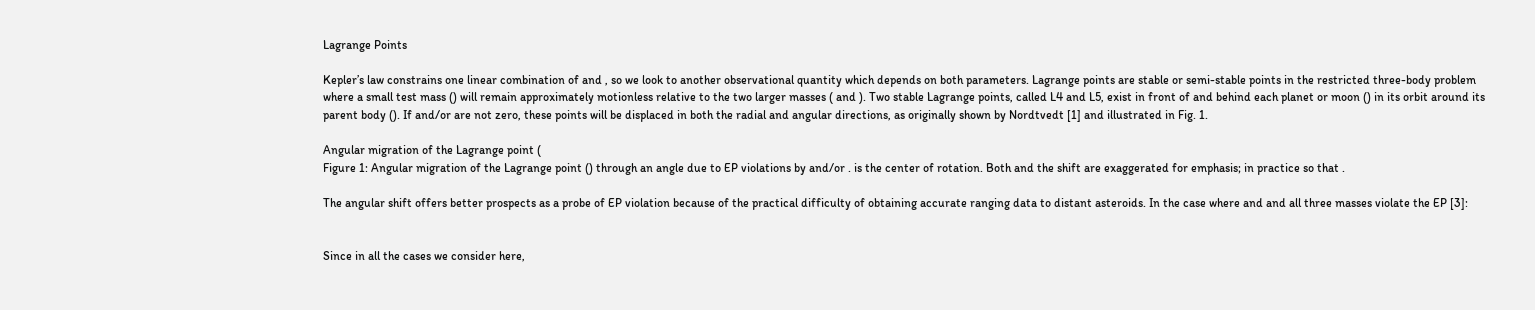Lagrange Points

Kepler’s law constrains one linear combination of and , so we look to another observational quantity which depends on both parameters. Lagrange points are stable or semi-stable points in the restricted three-body problem where a small test mass () will remain approximately motionless relative to the two larger masses ( and ). Two stable Lagrange points, called L4 and L5, exist in front of and behind each planet or moon () in its orbit around its parent body (). If and/or are not zero, these points will be displaced in both the radial and angular directions, as originally shown by Nordtvedt [1] and illustrated in Fig. 1.

Angular migration of the Lagrange point (
Figure 1: Angular migration of the Lagrange point () through an angle due to EP violations by and/or . is the center of rotation. Both and the shift are exaggerated for emphasis; in practice so that .

The angular shift offers better prospects as a probe of EP violation because of the practical difficulty of obtaining accurate ranging data to distant asteroids. In the case where and and all three masses violate the EP [3]:


Since in all the cases we consider here,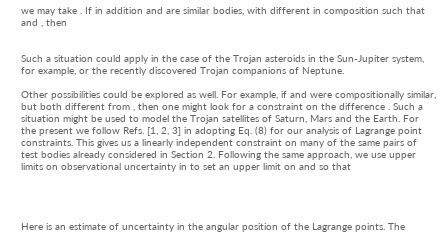we may take . If in addition and are similar bodies, with different in composition such that and , then


Such a situation could apply in the case of the Trojan asteroids in the Sun-Jupiter system, for example, or the recently discovered Trojan companions of Neptune.

Other possibilities could be explored as well. For example, if and were compositionally similar, but both different from , then one might look for a constraint on the difference . Such a situation might be used to model the Trojan satellites of Saturn, Mars and the Earth. For the present we follow Refs. [1, 2, 3] in adopting Eq. (8) for our analysis of Lagrange point constraints. This gives us a linearly independent constraint on many of the same pairs of test bodies already considered in Section 2. Following the same approach, we use upper limits on observational uncertainty in to set an upper limit on and so that




Here is an estimate of uncertainty in the angular position of the Lagrange points. The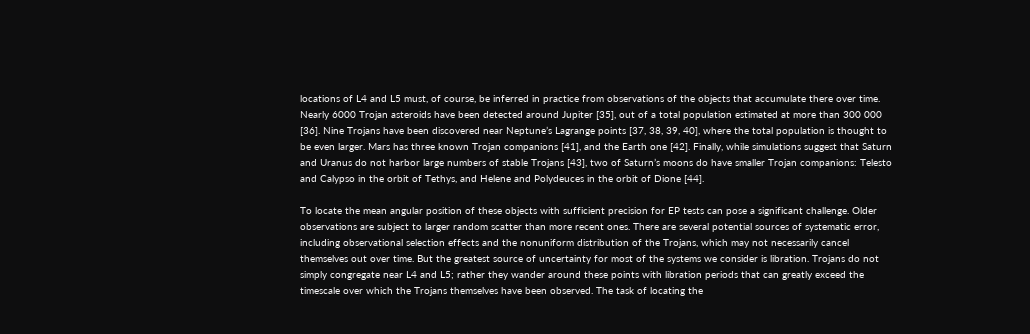locations of L4 and L5 must, of course, be inferred in practice from observations of the objects that accumulate there over time. Nearly 6000 Trojan asteroids have been detected around Jupiter [35], out of a total population estimated at more than 300 000 [36]. Nine Trojans have been discovered near Neptune’s Lagrange points [37, 38, 39, 40], where the total population is thought to be even larger. Mars has three known Trojan companions [41], and the Earth one [42]. Finally, while simulations suggest that Saturn and Uranus do not harbor large numbers of stable Trojans [43], two of Saturn’s moons do have smaller Trojan companions: Telesto and Calypso in the orbit of Tethys, and Helene and Polydeuces in the orbit of Dione [44].

To locate the mean angular position of these objects with sufficient precision for EP tests can pose a significant challenge. Older observations are subject to larger random scatter than more recent ones. There are several potential sources of systematic error, including observational selection effects and the nonuniform distribution of the Trojans, which may not necessarily cancel themselves out over time. But the greatest source of uncertainty for most of the systems we consider is libration. Trojans do not simply congregate near L4 and L5; rather they wander around these points with libration periods that can greatly exceed the timescale over which the Trojans themselves have been observed. The task of locating the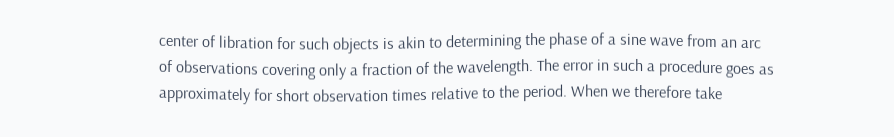center of libration for such objects is akin to determining the phase of a sine wave from an arc of observations covering only a fraction of the wavelength. The error in such a procedure goes as approximately for short observation times relative to the period. When we therefore take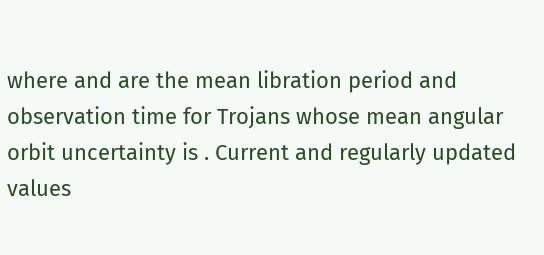where and are the mean libration period and observation time for Trojans whose mean angular orbit uncertainty is . Current and regularly updated values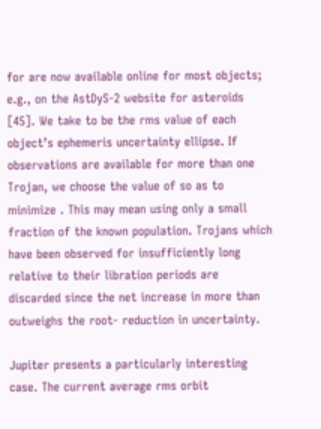for are now available online for most objects; e.g., on the AstDyS-2 website for asteroids [45]. We take to be the rms value of each object’s ephemeris uncertainty ellipse. If observations are available for more than one Trojan, we choose the value of so as to minimize . This may mean using only a small fraction of the known population. Trojans which have been observed for insufficiently long relative to their libration periods are discarded since the net increase in more than outweighs the root- reduction in uncertainty.

Jupiter presents a particularly interesting case. The current average rms orbit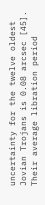uncertainty for the twelve oldest Jovian Trojans is 0.08 arcsec [45]. Their average libration period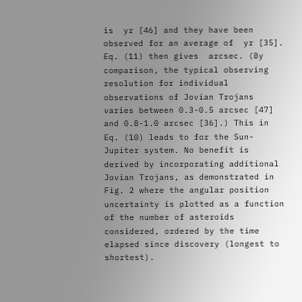is  yr [46] and they have been observed for an average of  yr [35]. Eq. (11) then gives  arcsec. (By comparison, the typical observing resolution for individual observations of Jovian Trojans varies between 0.3-0.5 arcsec [47] and 0.8-1.0 arcsec [36].) This in Eq. (10) leads to for the Sun-Jupiter system. No benefit is derived by incorporating additional Jovian Trojans, as demonstrated in Fig. 2 where the angular position uncertainty is plotted as a function of the number of asteroids considered, ordered by the time elapsed since discovery (longest to shortest).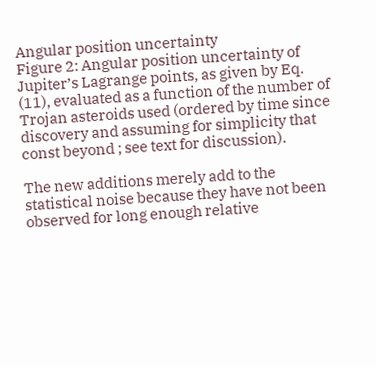Angular position uncertainty
Figure 2: Angular position uncertainty of Jupiter’s Lagrange points, as given by Eq. (11), evaluated as a function of the number of Trojan asteroids used (ordered by time since discovery and assuming for simplicity that  const beyond ; see text for discussion).

The new additions merely add to the statistical noise because they have not been observed for long enough relative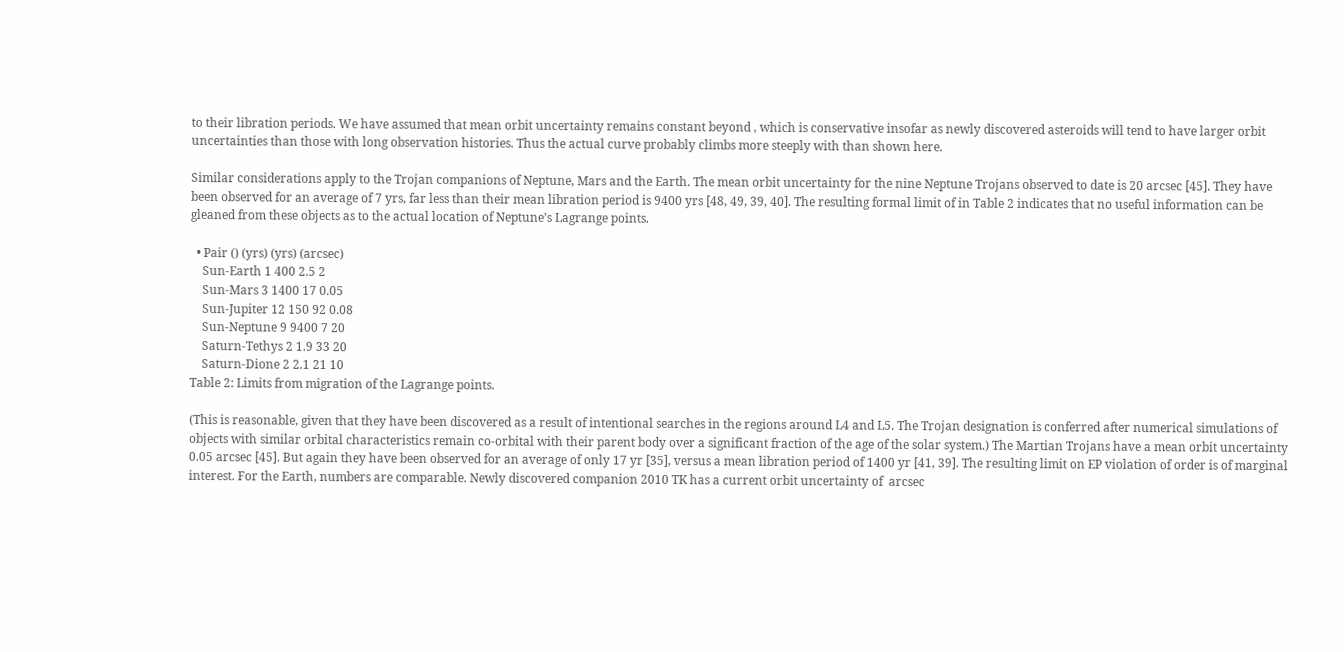to their libration periods. We have assumed that mean orbit uncertainty remains constant beyond , which is conservative insofar as newly discovered asteroids will tend to have larger orbit uncertainties than those with long observation histories. Thus the actual curve probably climbs more steeply with than shown here.

Similar considerations apply to the Trojan companions of Neptune, Mars and the Earth. The mean orbit uncertainty for the nine Neptune Trojans observed to date is 20 arcsec [45]. They have been observed for an average of 7 yrs, far less than their mean libration period is 9400 yrs [48, 49, 39, 40]. The resulting formal limit of in Table 2 indicates that no useful information can be gleaned from these objects as to the actual location of Neptune’s Lagrange points.

  • Pair () (yrs) (yrs) (arcsec)
    Sun-Earth 1 400 2.5 2
    Sun-Mars 3 1400 17 0.05
    Sun-Jupiter 12 150 92 0.08
    Sun-Neptune 9 9400 7 20
    Saturn-Tethys 2 1.9 33 20
    Saturn-Dione 2 2.1 21 10
Table 2: Limits from migration of the Lagrange points.

(This is reasonable, given that they have been discovered as a result of intentional searches in the regions around L4 and L5. The Trojan designation is conferred after numerical simulations of objects with similar orbital characteristics remain co-orbital with their parent body over a significant fraction of the age of the solar system.) The Martian Trojans have a mean orbit uncertainty 0.05 arcsec [45]. But again they have been observed for an average of only 17 yr [35], versus a mean libration period of 1400 yr [41, 39]. The resulting limit on EP violation of order is of marginal interest. For the Earth, numbers are comparable. Newly discovered companion 2010 TK has a current orbit uncertainty of  arcsec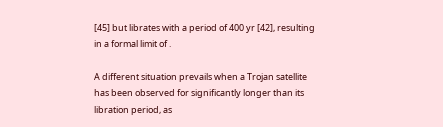[45] but librates with a period of 400 yr [42], resulting in a formal limit of .

A different situation prevails when a Trojan satellite has been observed for significantly longer than its libration period, as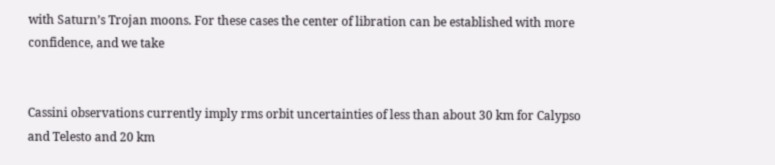with Saturn’s Trojan moons. For these cases the center of libration can be established with more confidence, and we take


Cassini observations currently imply rms orbit uncertainties of less than about 30 km for Calypso and Telesto and 20 km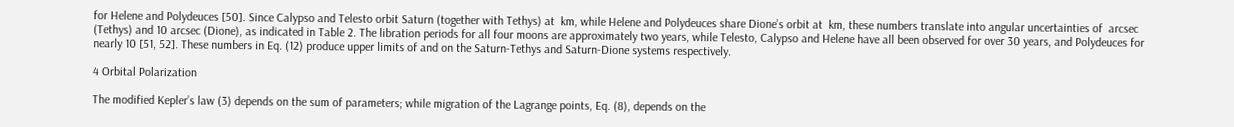for Helene and Polydeuces [50]. Since Calypso and Telesto orbit Saturn (together with Tethys) at  km, while Helene and Polydeuces share Dione’s orbit at  km, these numbers translate into angular uncertainties of  arcsec (Tethys) and 10 arcsec (Dione), as indicated in Table 2. The libration periods for all four moons are approximately two years, while Telesto, Calypso and Helene have all been observed for over 30 years, and Polydeuces for nearly 10 [51, 52]. These numbers in Eq. (12) produce upper limits of and on the Saturn-Tethys and Saturn-Dione systems respectively.

4 Orbital Polarization

The modified Kepler’s law (3) depends on the sum of parameters; while migration of the Lagrange points, Eq. (8), depends on the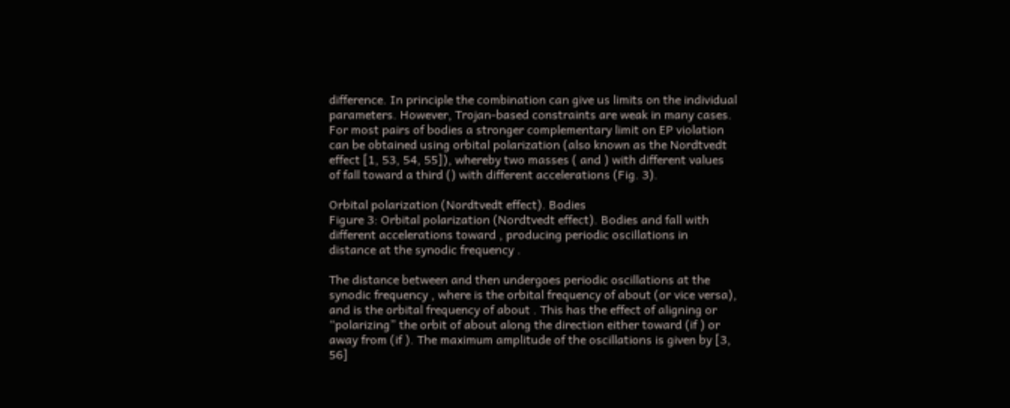difference. In principle the combination can give us limits on the individual parameters. However, Trojan-based constraints are weak in many cases. For most pairs of bodies a stronger complementary limit on EP violation can be obtained using orbital polarization (also known as the Nordtvedt effect [1, 53, 54, 55]), whereby two masses ( and ) with different values of fall toward a third () with different accelerations (Fig. 3).

Orbital polarization (Nordtvedt effect). Bodies
Figure 3: Orbital polarization (Nordtvedt effect). Bodies and fall with different accelerations toward , producing periodic oscillations in distance at the synodic frequency .

The distance between and then undergoes periodic oscillations at the synodic frequency , where is the orbital frequency of about (or vice versa), and is the orbital frequency of about . This has the effect of aligning or “polarizing” the orbit of about along the direction either toward (if ) or away from (if ). The maximum amplitude of the oscillations is given by [3, 56]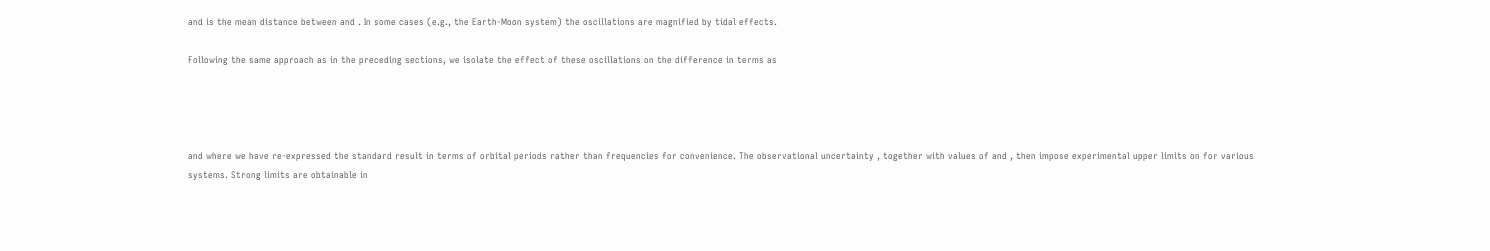and is the mean distance between and . In some cases (e.g., the Earth-Moon system) the oscillations are magnified by tidal effects.

Following the same approach as in the preceding sections, we isolate the effect of these oscillations on the difference in terms as




and where we have re-expressed the standard result in terms of orbital periods rather than frequencies for convenience. The observational uncertainty , together with values of and , then impose experimental upper limits on for various systems. Strong limits are obtainable in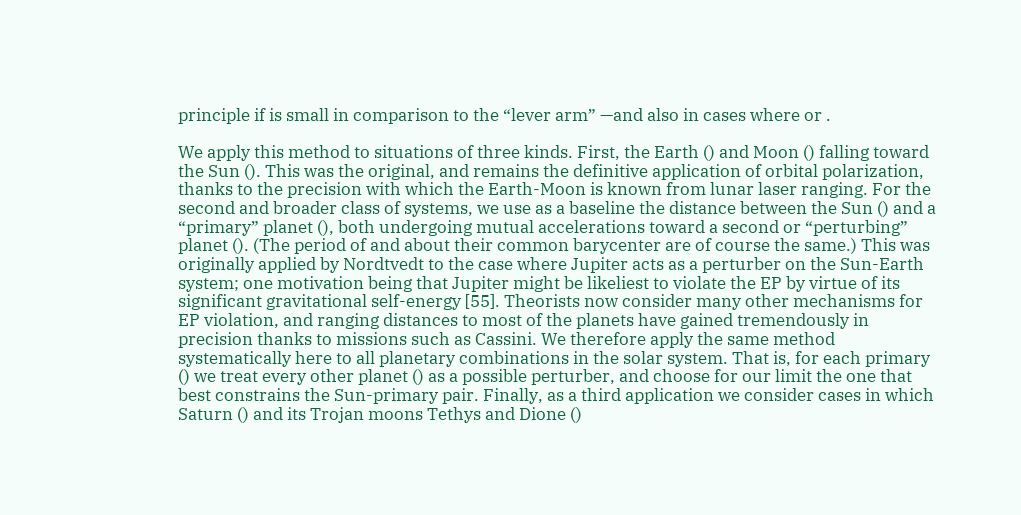principle if is small in comparison to the “lever arm” —and also in cases where or .

We apply this method to situations of three kinds. First, the Earth () and Moon () falling toward the Sun (). This was the original, and remains the definitive application of orbital polarization, thanks to the precision with which the Earth-Moon is known from lunar laser ranging. For the second and broader class of systems, we use as a baseline the distance between the Sun () and a “primary” planet (), both undergoing mutual accelerations toward a second or “perturbing” planet (). (The period of and about their common barycenter are of course the same.) This was originally applied by Nordtvedt to the case where Jupiter acts as a perturber on the Sun-Earth system; one motivation being that Jupiter might be likeliest to violate the EP by virtue of its significant gravitational self-energy [55]. Theorists now consider many other mechanisms for EP violation, and ranging distances to most of the planets have gained tremendously in precision thanks to missions such as Cassini. We therefore apply the same method systematically here to all planetary combinations in the solar system. That is, for each primary () we treat every other planet () as a possible perturber, and choose for our limit the one that best constrains the Sun-primary pair. Finally, as a third application we consider cases in which Saturn () and its Trojan moons Tethys and Dione ()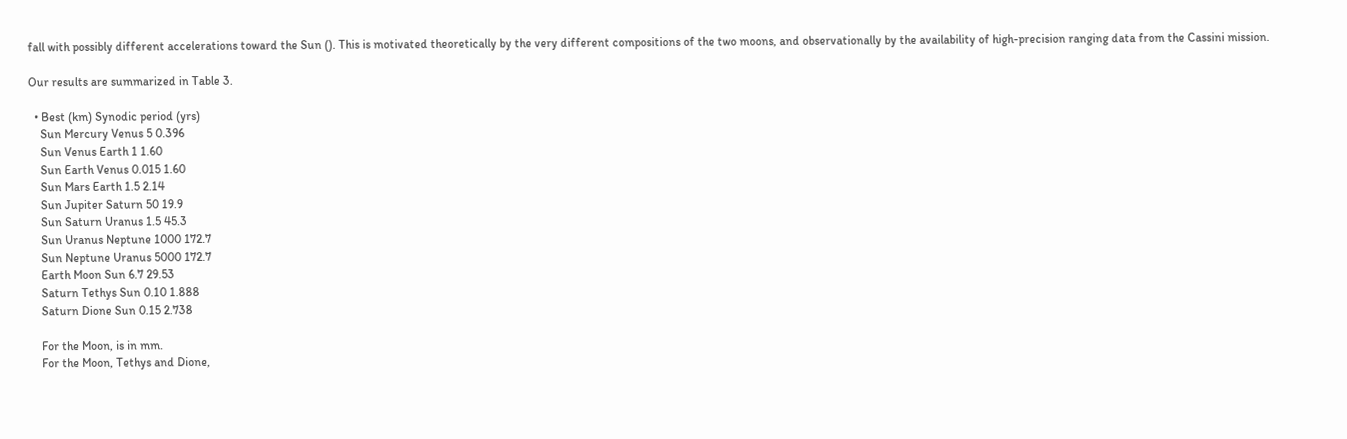fall with possibly different accelerations toward the Sun (). This is motivated theoretically by the very different compositions of the two moons, and observationally by the availability of high-precision ranging data from the Cassini mission.

Our results are summarized in Table 3.

  • Best (km) Synodic period (yrs)
    Sun Mercury Venus 5 0.396
    Sun Venus Earth 1 1.60
    Sun Earth Venus 0.015 1.60
    Sun Mars Earth 1.5 2.14
    Sun Jupiter Saturn 50 19.9
    Sun Saturn Uranus 1.5 45.3
    Sun Uranus Neptune 1000 172.7
    Sun Neptune Uranus 5000 172.7
    Earth Moon Sun 6.7 29.53
    Saturn Tethys Sun 0.10 1.888
    Saturn Dione Sun 0.15 2.738

    For the Moon, is in mm.
    For the Moon, Tethys and Dione,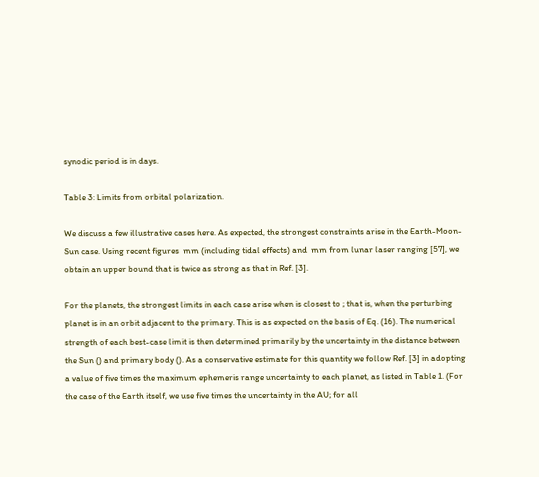synodic period is in days.

Table 3: Limits from orbital polarization.

We discuss a few illustrative cases here. As expected, the strongest constraints arise in the Earth-Moon-Sun case. Using recent figures  mm (including tidal effects) and  mm from lunar laser ranging [57], we obtain an upper bound that is twice as strong as that in Ref. [3].

For the planets, the strongest limits in each case arise when is closest to ; that is, when the perturbing planet is in an orbit adjacent to the primary. This is as expected on the basis of Eq. (16). The numerical strength of each best-case limit is then determined primarily by the uncertainty in the distance between the Sun () and primary body (). As a conservative estimate for this quantity we follow Ref. [3] in adopting a value of five times the maximum ephemeris range uncertainty to each planet, as listed in Table 1. (For the case of the Earth itself, we use five times the uncertainty in the AU; for all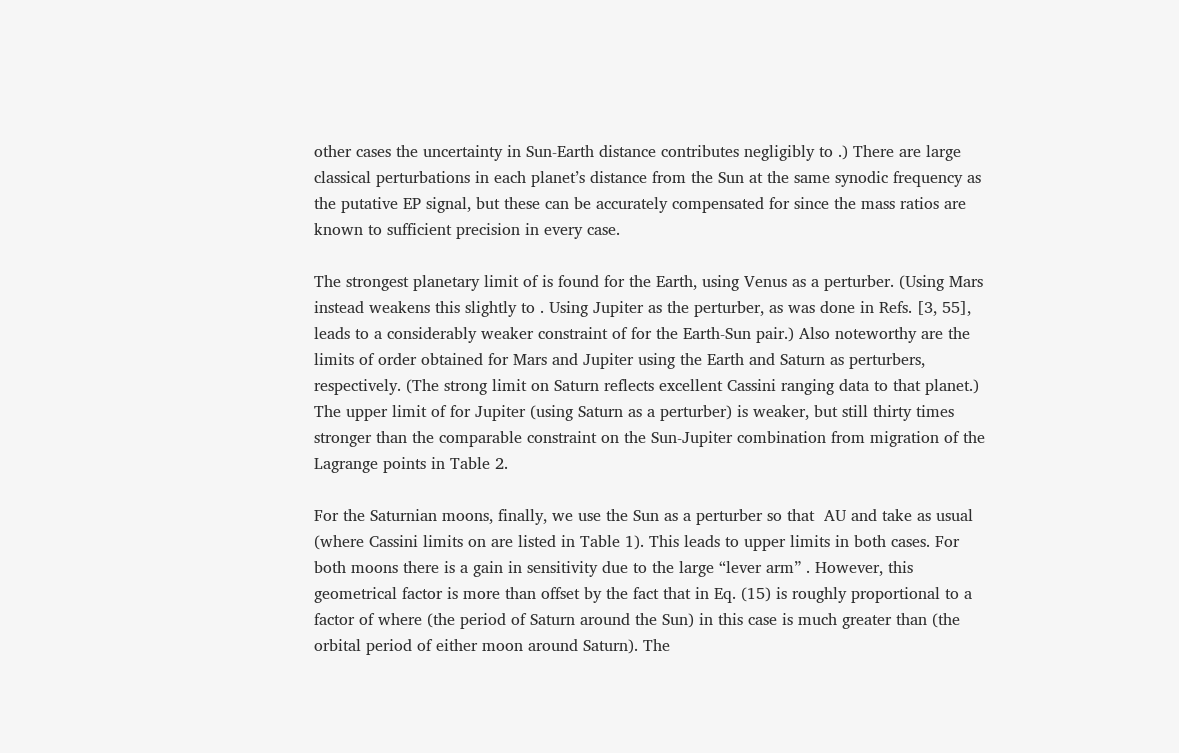other cases the uncertainty in Sun-Earth distance contributes negligibly to .) There are large classical perturbations in each planet’s distance from the Sun at the same synodic frequency as the putative EP signal, but these can be accurately compensated for since the mass ratios are known to sufficient precision in every case.

The strongest planetary limit of is found for the Earth, using Venus as a perturber. (Using Mars instead weakens this slightly to . Using Jupiter as the perturber, as was done in Refs. [3, 55], leads to a considerably weaker constraint of for the Earth-Sun pair.) Also noteworthy are the limits of order obtained for Mars and Jupiter using the Earth and Saturn as perturbers, respectively. (The strong limit on Saturn reflects excellent Cassini ranging data to that planet.) The upper limit of for Jupiter (using Saturn as a perturber) is weaker, but still thirty times stronger than the comparable constraint on the Sun-Jupiter combination from migration of the Lagrange points in Table 2.

For the Saturnian moons, finally, we use the Sun as a perturber so that  AU and take as usual (where Cassini limits on are listed in Table 1). This leads to upper limits in both cases. For both moons there is a gain in sensitivity due to the large “lever arm” . However, this geometrical factor is more than offset by the fact that in Eq. (15) is roughly proportional to a factor of where (the period of Saturn around the Sun) in this case is much greater than (the orbital period of either moon around Saturn). The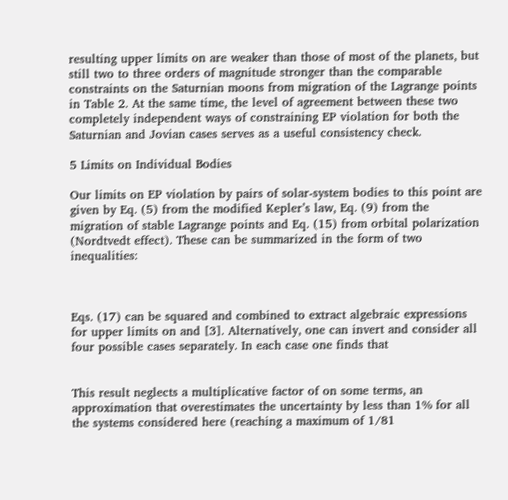resulting upper limits on are weaker than those of most of the planets, but still two to three orders of magnitude stronger than the comparable constraints on the Saturnian moons from migration of the Lagrange points in Table 2. At the same time, the level of agreement between these two completely independent ways of constraining EP violation for both the Saturnian and Jovian cases serves as a useful consistency check.

5 Limits on Individual Bodies

Our limits on EP violation by pairs of solar-system bodies to this point are given by Eq. (5) from the modified Kepler’s law, Eq. (9) from the migration of stable Lagrange points and Eq. (15) from orbital polarization (Nordtvedt effect). These can be summarized in the form of two inequalities:



Eqs. (17) can be squared and combined to extract algebraic expressions for upper limits on and [3]. Alternatively, one can invert and consider all four possible cases separately. In each case one finds that


This result neglects a multiplicative factor of on some terms, an approximation that overestimates the uncertainty by less than 1% for all the systems considered here (reaching a maximum of 1/81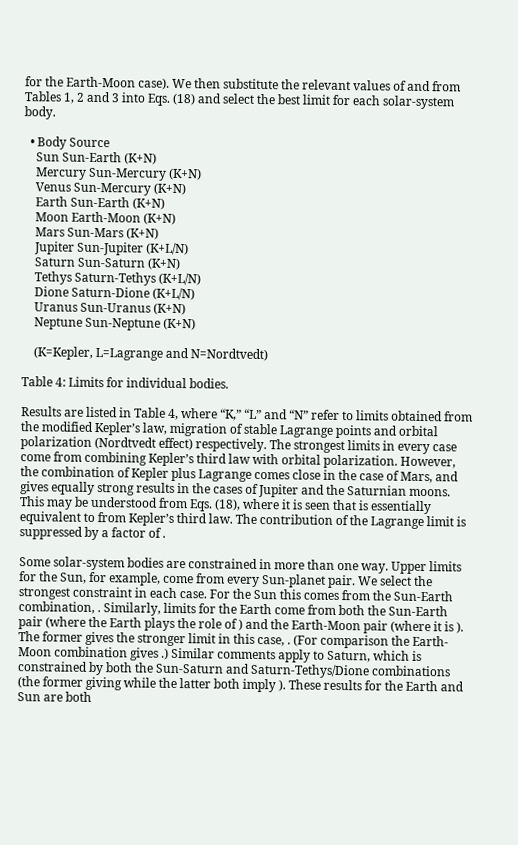for the Earth-Moon case). We then substitute the relevant values of and from Tables 1, 2 and 3 into Eqs. (18) and select the best limit for each solar-system body.

  • Body Source
    Sun Sun-Earth (K+N)
    Mercury Sun-Mercury (K+N)
    Venus Sun-Mercury (K+N)
    Earth Sun-Earth (K+N)
    Moon Earth-Moon (K+N)
    Mars Sun-Mars (K+N)
    Jupiter Sun-Jupiter (K+L/N)
    Saturn Sun-Saturn (K+N)
    Tethys Saturn-Tethys (K+L/N)
    Dione Saturn-Dione (K+L/N)
    Uranus Sun-Uranus (K+N)
    Neptune Sun-Neptune (K+N)

    (K=Kepler, L=Lagrange and N=Nordtvedt)

Table 4: Limits for individual bodies.

Results are listed in Table 4, where “K,” “L” and “N” refer to limits obtained from the modified Kepler’s law, migration of stable Lagrange points and orbital polarization (Nordtvedt effect) respectively. The strongest limits in every case come from combining Kepler’s third law with orbital polarization. However, the combination of Kepler plus Lagrange comes close in the case of Mars, and gives equally strong results in the cases of Jupiter and the Saturnian moons. This may be understood from Eqs. (18), where it is seen that is essentially equivalent to from Kepler’s third law. The contribution of the Lagrange limit is suppressed by a factor of .

Some solar-system bodies are constrained in more than one way. Upper limits for the Sun, for example, come from every Sun-planet pair. We select the strongest constraint in each case. For the Sun this comes from the Sun-Earth combination, . Similarly, limits for the Earth come from both the Sun-Earth pair (where the Earth plays the role of ) and the Earth-Moon pair (where it is ). The former gives the stronger limit in this case, . (For comparison the Earth-Moon combination gives .) Similar comments apply to Saturn, which is constrained by both the Sun-Saturn and Saturn-Tethys/Dione combinations (the former giving while the latter both imply ). These results for the Earth and Sun are both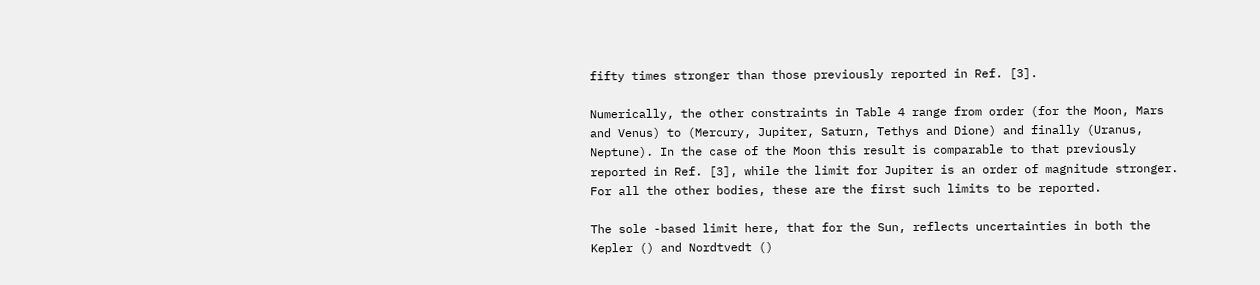fifty times stronger than those previously reported in Ref. [3].

Numerically, the other constraints in Table 4 range from order (for the Moon, Mars and Venus) to (Mercury, Jupiter, Saturn, Tethys and Dione) and finally (Uranus, Neptune). In the case of the Moon this result is comparable to that previously reported in Ref. [3], while the limit for Jupiter is an order of magnitude stronger. For all the other bodies, these are the first such limits to be reported.

The sole -based limit here, that for the Sun, reflects uncertainties in both the Kepler () and Nordtvedt ()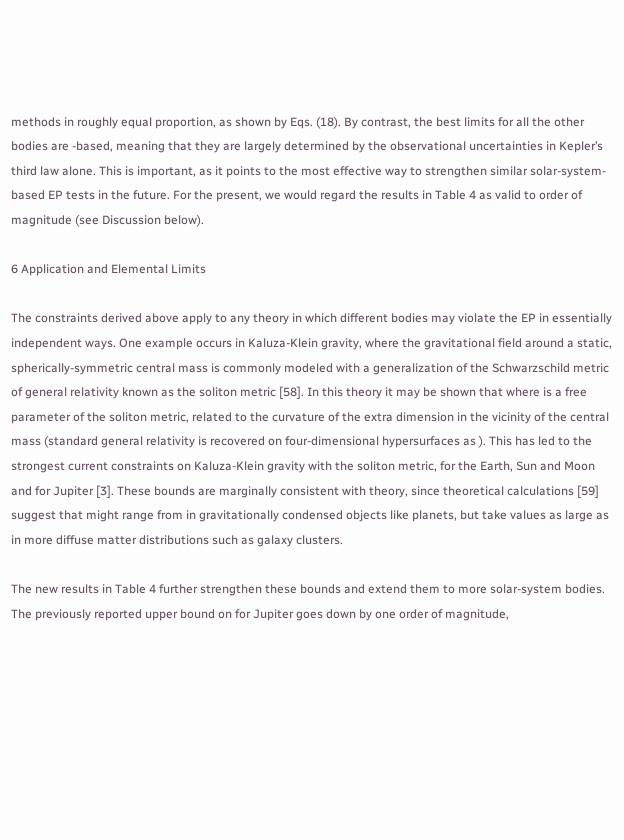methods in roughly equal proportion, as shown by Eqs. (18). By contrast, the best limits for all the other bodies are -based, meaning that they are largely determined by the observational uncertainties in Kepler’s third law alone. This is important, as it points to the most effective way to strengthen similar solar-system-based EP tests in the future. For the present, we would regard the results in Table 4 as valid to order of magnitude (see Discussion below).

6 Application and Elemental Limits

The constraints derived above apply to any theory in which different bodies may violate the EP in essentially independent ways. One example occurs in Kaluza-Klein gravity, where the gravitational field around a static, spherically-symmetric central mass is commonly modeled with a generalization of the Schwarzschild metric of general relativity known as the soliton metric [58]. In this theory it may be shown that where is a free parameter of the soliton metric, related to the curvature of the extra dimension in the vicinity of the central mass (standard general relativity is recovered on four-dimensional hypersurfaces as ). This has led to the strongest current constraints on Kaluza-Klein gravity with the soliton metric, for the Earth, Sun and Moon and for Jupiter [3]. These bounds are marginally consistent with theory, since theoretical calculations [59] suggest that might range from in gravitationally condensed objects like planets, but take values as large as in more diffuse matter distributions such as galaxy clusters.

The new results in Table 4 further strengthen these bounds and extend them to more solar-system bodies. The previously reported upper bound on for Jupiter goes down by one order of magnitude,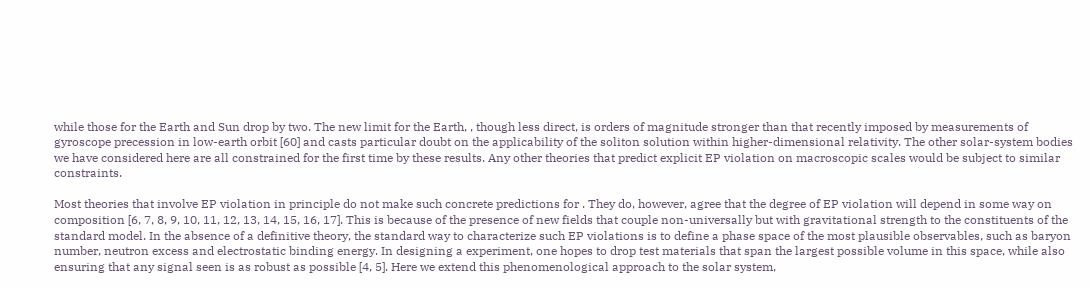while those for the Earth and Sun drop by two. The new limit for the Earth, , though less direct, is orders of magnitude stronger than that recently imposed by measurements of gyroscope precession in low-earth orbit [60] and casts particular doubt on the applicability of the soliton solution within higher-dimensional relativity. The other solar-system bodies we have considered here are all constrained for the first time by these results. Any other theories that predict explicit EP violation on macroscopic scales would be subject to similar constraints.

Most theories that involve EP violation in principle do not make such concrete predictions for . They do, however, agree that the degree of EP violation will depend in some way on composition [6, 7, 8, 9, 10, 11, 12, 13, 14, 15, 16, 17]. This is because of the presence of new fields that couple non-universally but with gravitational strength to the constituents of the standard model. In the absence of a definitive theory, the standard way to characterize such EP violations is to define a phase space of the most plausible observables, such as baryon number, neutron excess and electrostatic binding energy. In designing a experiment, one hopes to drop test materials that span the largest possible volume in this space, while also ensuring that any signal seen is as robust as possible [4, 5]. Here we extend this phenomenological approach to the solar system,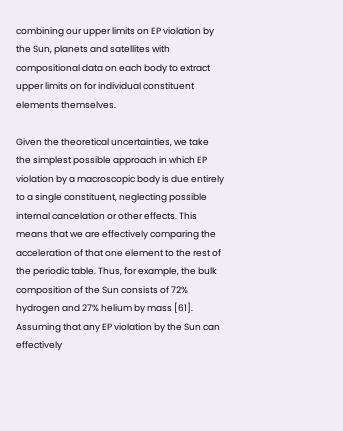combining our upper limits on EP violation by the Sun, planets and satellites with compositional data on each body to extract upper limits on for individual constituent elements themselves.

Given the theoretical uncertainties, we take the simplest possible approach in which EP violation by a macroscopic body is due entirely to a single constituent, neglecting possible internal cancelation or other effects. This means that we are effectively comparing the acceleration of that one element to the rest of the periodic table. Thus, for example, the bulk composition of the Sun consists of 72% hydrogen and 27% helium by mass [61]. Assuming that any EP violation by the Sun can effectively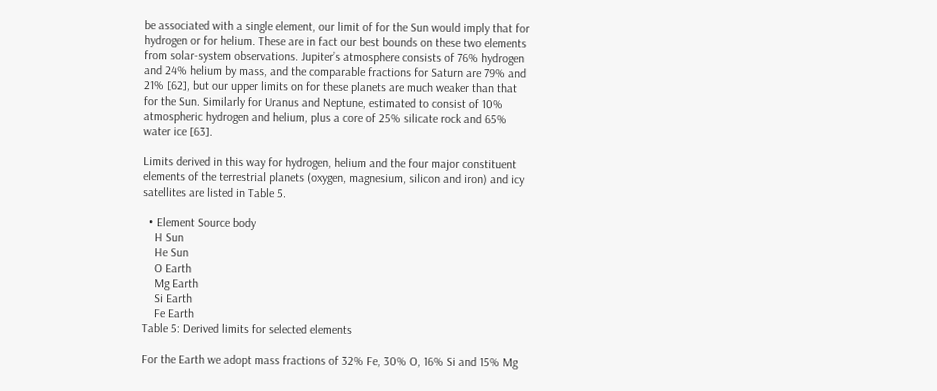be associated with a single element, our limit of for the Sun would imply that for hydrogen or for helium. These are in fact our best bounds on these two elements from solar-system observations. Jupiter’s atmosphere consists of 76% hydrogen and 24% helium by mass, and the comparable fractions for Saturn are 79% and 21% [62], but our upper limits on for these planets are much weaker than that for the Sun. Similarly for Uranus and Neptune, estimated to consist of 10% atmospheric hydrogen and helium, plus a core of 25% silicate rock and 65% water ice [63].

Limits derived in this way for hydrogen, helium and the four major constituent elements of the terrestrial planets (oxygen, magnesium, silicon and iron) and icy satellites are listed in Table 5.

  • Element Source body
    H Sun
    He Sun
    O Earth
    Mg Earth
    Si Earth
    Fe Earth
Table 5: Derived limits for selected elements

For the Earth we adopt mass fractions of 32% Fe, 30% O, 16% Si and 15% Mg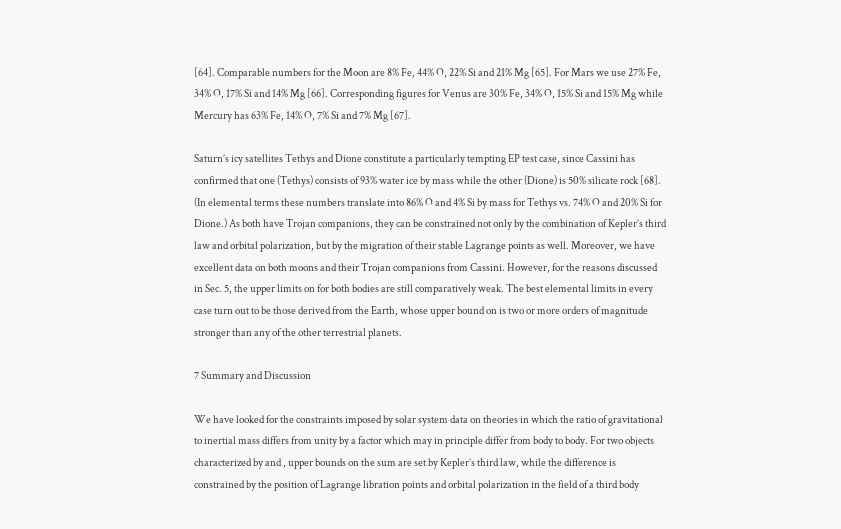[64]. Comparable numbers for the Moon are 8% Fe, 44% O, 22% Si and 21% Mg [65]. For Mars we use 27% Fe, 34% O, 17% Si and 14% Mg [66]. Corresponding figures for Venus are 30% Fe, 34% O, 15% Si and 15% Mg while Mercury has 63% Fe, 14% O, 7% Si and 7% Mg [67].

Saturn’s icy satellites Tethys and Dione constitute a particularly tempting EP test case, since Cassini has confirmed that one (Tethys) consists of 93% water ice by mass while the other (Dione) is 50% silicate rock [68]. (In elemental terms these numbers translate into 86% O and 4% Si by mass for Tethys vs. 74% O and 20% Si for Dione.) As both have Trojan companions, they can be constrained not only by the combination of Kepler’s third law and orbital polarization, but by the migration of their stable Lagrange points as well. Moreover, we have excellent data on both moons and their Trojan companions from Cassini. However, for the reasons discussed in Sec. 5, the upper limits on for both bodies are still comparatively weak. The best elemental limits in every case turn out to be those derived from the Earth, whose upper bound on is two or more orders of magnitude stronger than any of the other terrestrial planets.

7 Summary and Discussion

We have looked for the constraints imposed by solar system data on theories in which the ratio of gravitational to inertial mass differs from unity by a factor which may in principle differ from body to body. For two objects characterized by and , upper bounds on the sum are set by Kepler’s third law, while the difference is constrained by the position of Lagrange libration points and orbital polarization in the field of a third body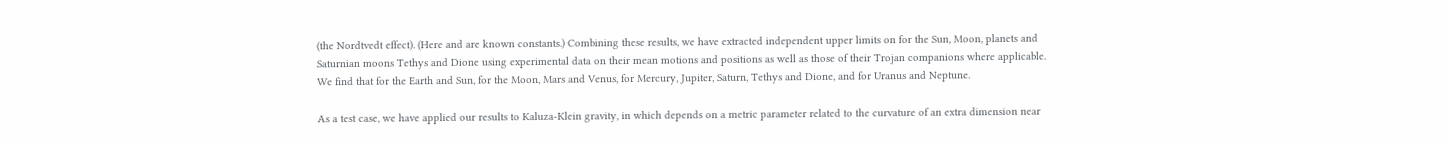(the Nordtvedt effect). (Here and are known constants.) Combining these results, we have extracted independent upper limits on for the Sun, Moon, planets and Saturnian moons Tethys and Dione using experimental data on their mean motions and positions as well as those of their Trojan companions where applicable. We find that for the Earth and Sun, for the Moon, Mars and Venus, for Mercury, Jupiter, Saturn, Tethys and Dione, and for Uranus and Neptune.

As a test case, we have applied our results to Kaluza-Klein gravity, in which depends on a metric parameter related to the curvature of an extra dimension near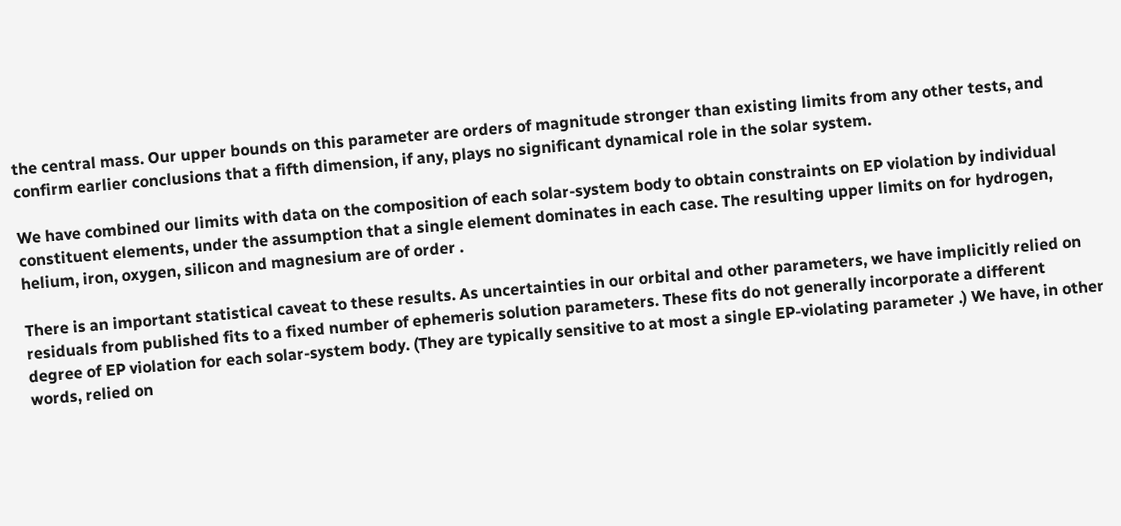the central mass. Our upper bounds on this parameter are orders of magnitude stronger than existing limits from any other tests, and confirm earlier conclusions that a fifth dimension, if any, plays no significant dynamical role in the solar system.

We have combined our limits with data on the composition of each solar-system body to obtain constraints on EP violation by individual constituent elements, under the assumption that a single element dominates in each case. The resulting upper limits on for hydrogen, helium, iron, oxygen, silicon and magnesium are of order .

There is an important statistical caveat to these results. As uncertainties in our orbital and other parameters, we have implicitly relied on residuals from published fits to a fixed number of ephemeris solution parameters. These fits do not generally incorporate a different degree of EP violation for each solar-system body. (They are typically sensitive to at most a single EP-violating parameter .) We have, in other words, relied on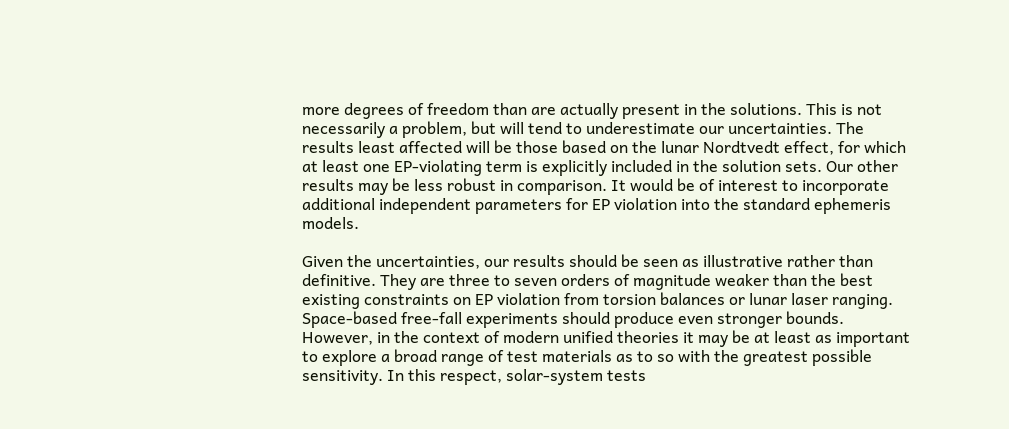more degrees of freedom than are actually present in the solutions. This is not necessarily a problem, but will tend to underestimate our uncertainties. The results least affected will be those based on the lunar Nordtvedt effect, for which at least one EP-violating term is explicitly included in the solution sets. Our other results may be less robust in comparison. It would be of interest to incorporate additional independent parameters for EP violation into the standard ephemeris models.

Given the uncertainties, our results should be seen as illustrative rather than definitive. They are three to seven orders of magnitude weaker than the best existing constraints on EP violation from torsion balances or lunar laser ranging. Space-based free-fall experiments should produce even stronger bounds. However, in the context of modern unified theories it may be at least as important to explore a broad range of test materials as to so with the greatest possible sensitivity. In this respect, solar-system tests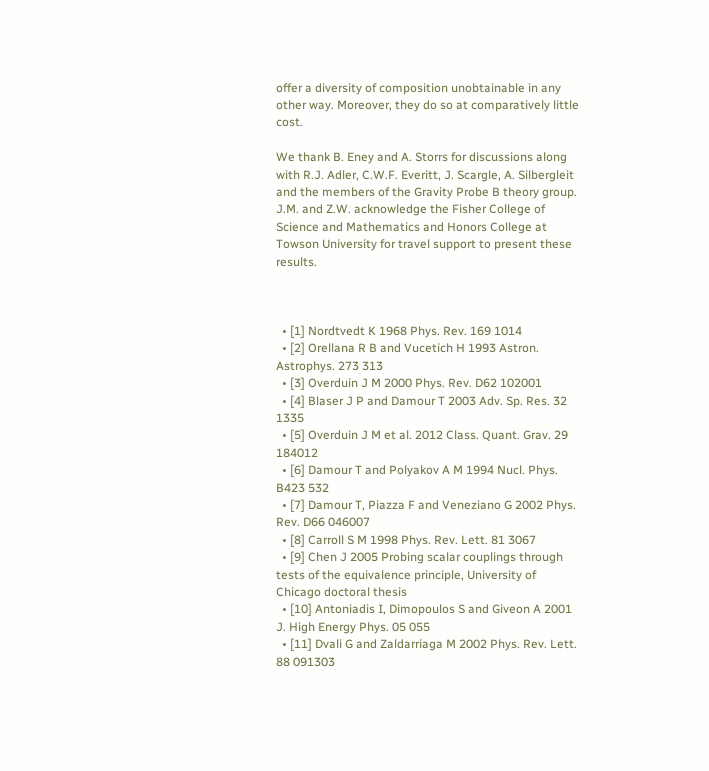offer a diversity of composition unobtainable in any other way. Moreover, they do so at comparatively little cost.

We thank B. Eney and A. Storrs for discussions along with R.J. Adler, C.W.F. Everitt, J. Scargle, A. Silbergleit and the members of the Gravity Probe B theory group. J.M. and Z.W. acknowledge the Fisher College of Science and Mathematics and Honors College at Towson University for travel support to present these results.



  • [1] Nordtvedt K 1968 Phys. Rev. 169 1014
  • [2] Orellana R B and Vucetich H 1993 Astron. Astrophys. 273 313
  • [3] Overduin J M 2000 Phys. Rev. D62 102001
  • [4] Blaser J P and Damour T 2003 Adv. Sp. Res. 32 1335
  • [5] Overduin J M et al. 2012 Class. Quant. Grav. 29 184012
  • [6] Damour T and Polyakov A M 1994 Nucl. Phys. B423 532
  • [7] Damour T, Piazza F and Veneziano G 2002 Phys. Rev. D66 046007
  • [8] Carroll S M 1998 Phys. Rev. Lett. 81 3067
  • [9] Chen J 2005 Probing scalar couplings through tests of the equivalence principle, University of Chicago doctoral thesis
  • [10] Antoniadis I, Dimopoulos S and Giveon A 2001 J. High Energy Phys. 05 055
  • [11] Dvali G and Zaldarriaga M 2002 Phys. Rev. Lett. 88 091303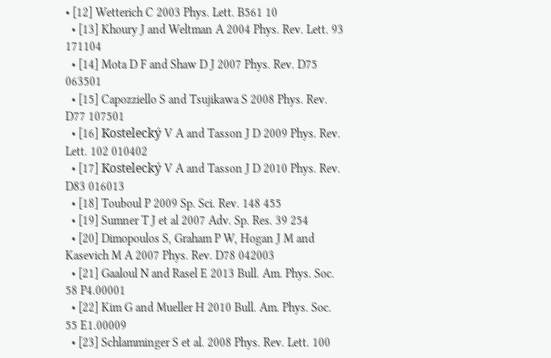• [12] Wetterich C 2003 Phys. Lett. B561 10
  • [13] Khoury J and Weltman A 2004 Phys. Rev. Lett. 93 171104
  • [14] Mota D F and Shaw D J 2007 Phys. Rev. D75 063501
  • [15] Capozziello S and Tsujikawa S 2008 Phys. Rev. D77 107501
  • [16] Kostelecký V A and Tasson J D 2009 Phys. Rev. Lett. 102 010402
  • [17] Kostelecký V A and Tasson J D 2010 Phys. Rev. D83 016013
  • [18] Touboul P 2009 Sp. Sci. Rev. 148 455
  • [19] Sumner T J et al 2007 Adv. Sp. Res. 39 254
  • [20] Dimopoulos S, Graham P W, Hogan J M and Kasevich M A 2007 Phys. Rev. D78 042003
  • [21] Gaaloul N and Rasel E 2013 Bull. Am. Phys. Soc. 58 P4.00001
  • [22] Kim G and Mueller H 2010 Bull. Am. Phys. Soc. 55 E1.00009
  • [23] Schlamminger S et al. 2008 Phys. Rev. Lett. 100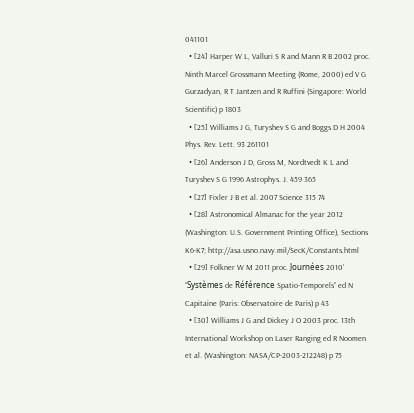041101
  • [24] Harper W L, Valluri S R and Mann R B 2002 proc. Ninth Marcel Grossmann Meeting (Rome, 2000) ed V G Gurzadyan, R T Jantzen and R Ruffini (Singapore: World Scientific) p 1803
  • [25] Williams J G, Turyshev S G and Boggs D H 2004 Phys. Rev. Lett. 93 261101
  • [26] Anderson J D, Gross M, Nordtvedt K L and Turyshev S G 1996 Astrophys. J. 459 365
  • [27] Fixler J B et al. 2007 Science 315 74
  • [28] Astronomical Almanac for the year 2012 (Washington: U.S. Government Printing Office), Sections K6-K7; http://asa.usno.navy.mil/SecK/Constants.html
  • [29] Folkner W M 2011 proc. Journées 2010’ “Systèmes de Référence Spatio-Temporels” ed N Capitaine (Paris: Observatoire de Paris) p 43
  • [30] Williams J G and Dickey J O 2003 proc. 13th International Workshop on Laser Ranging ed R Noomen et al. (Washington: NASA/CP-2003-212248) p 75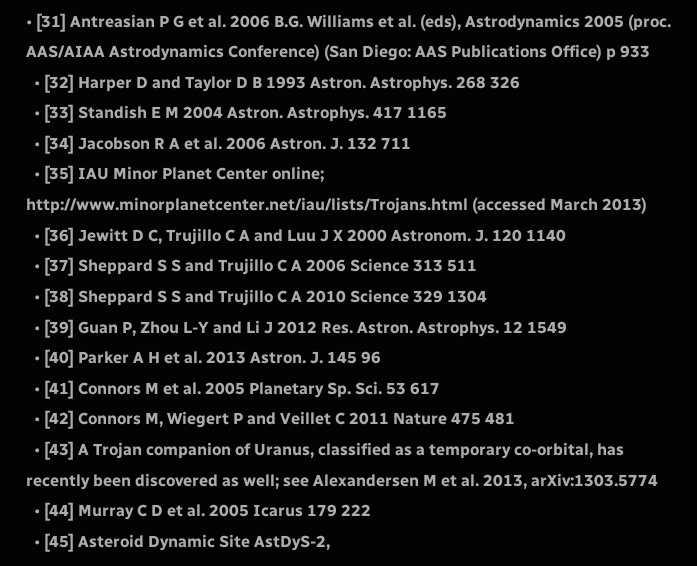• [31] Antreasian P G et al. 2006 B.G. Williams et al. (eds), Astrodynamics 2005 (proc. AAS/AIAA Astrodynamics Conference) (San Diego: AAS Publications Office) p 933
  • [32] Harper D and Taylor D B 1993 Astron. Astrophys. 268 326
  • [33] Standish E M 2004 Astron. Astrophys. 417 1165
  • [34] Jacobson R A et al. 2006 Astron. J. 132 711
  • [35] IAU Minor Planet Center online; http://www.minorplanetcenter.net/iau/lists/Trojans.html (accessed March 2013)
  • [36] Jewitt D C, Trujillo C A and Luu J X 2000 Astronom. J. 120 1140
  • [37] Sheppard S S and Trujillo C A 2006 Science 313 511
  • [38] Sheppard S S and Trujillo C A 2010 Science 329 1304
  • [39] Guan P, Zhou L-Y and Li J 2012 Res. Astron. Astrophys. 12 1549
  • [40] Parker A H et al. 2013 Astron. J. 145 96
  • [41] Connors M et al. 2005 Planetary Sp. Sci. 53 617
  • [42] Connors M, Wiegert P and Veillet C 2011 Nature 475 481
  • [43] A Trojan companion of Uranus, classified as a temporary co-orbital, has recently been discovered as well; see Alexandersen M et al. 2013, arXiv:1303.5774
  • [44] Murray C D et al. 2005 Icarus 179 222
  • [45] Asteroid Dynamic Site AstDyS-2,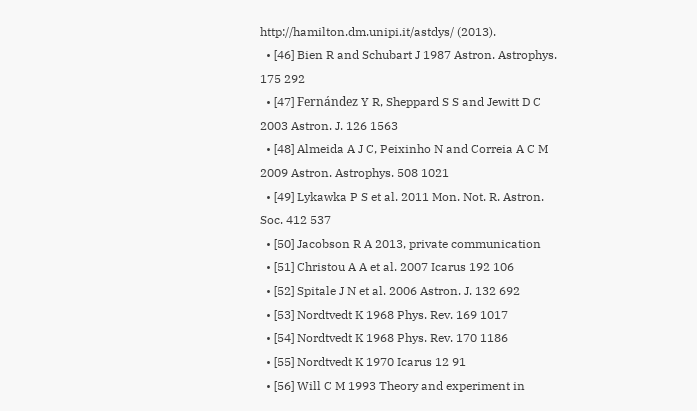http://hamilton.dm.unipi.it/astdys/ (2013).
  • [46] Bien R and Schubart J 1987 Astron. Astrophys. 175 292
  • [47] Fernández Y R, Sheppard S S and Jewitt D C 2003 Astron. J. 126 1563
  • [48] Almeida A J C, Peixinho N and Correia A C M 2009 Astron. Astrophys. 508 1021
  • [49] Lykawka P S et al. 2011 Mon. Not. R. Astron. Soc. 412 537
  • [50] Jacobson R A 2013, private communication
  • [51] Christou A A et al. 2007 Icarus 192 106
  • [52] Spitale J N et al. 2006 Astron. J. 132 692
  • [53] Nordtvedt K 1968 Phys. Rev. 169 1017
  • [54] Nordtvedt K 1968 Phys. Rev. 170 1186
  • [55] Nordtvedt K 1970 Icarus 12 91
  • [56] Will C M 1993 Theory and experiment in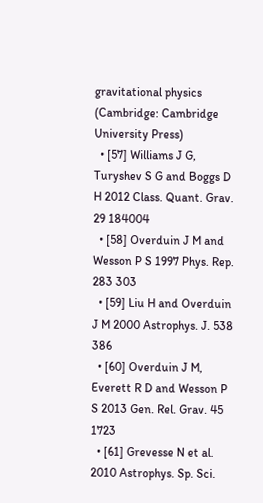gravitational physics (Cambridge: Cambridge University Press)
  • [57] Williams J G, Turyshev S G and Boggs D H 2012 Class. Quant. Grav. 29 184004
  • [58] Overduin J M and Wesson P S 1997 Phys. Rep. 283 303
  • [59] Liu H and Overduin J M 2000 Astrophys. J. 538 386
  • [60] Overduin J M, Everett R D and Wesson P S 2013 Gen. Rel. Grav. 45 1723
  • [61] Grevesse N et al. 2010 Astrophys. Sp. Sci.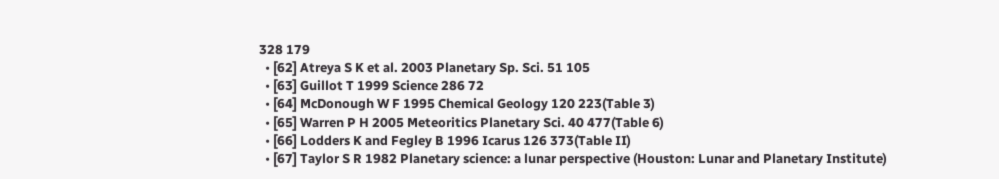328 179
  • [62] Atreya S K et al. 2003 Planetary Sp. Sci. 51 105
  • [63] Guillot T 1999 Science 286 72
  • [64] McDonough W F 1995 Chemical Geology 120 223(Table 3)
  • [65] Warren P H 2005 Meteoritics Planetary Sci. 40 477(Table 6)
  • [66] Lodders K and Fegley B 1996 Icarus 126 373(Table II)
  • [67] Taylor S R 1982 Planetary science: a lunar perspective (Houston: Lunar and Planetary Institute)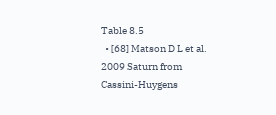Table 8.5
  • [68] Matson D L et al. 2009 Saturn from Cassini-Huygens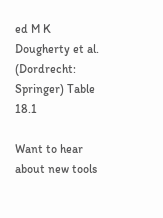ed M K Dougherty et al. (Dordrecht: Springer) Table 18.1

Want to hear about new tools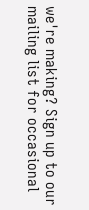we're making? Sign up to our mailing list for occasional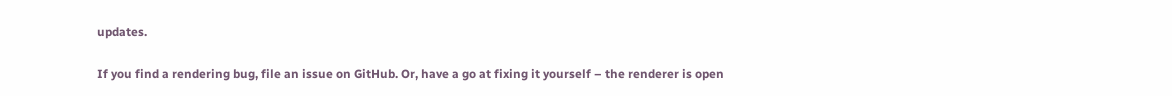updates.

If you find a rendering bug, file an issue on GitHub. Or, have a go at fixing it yourself – the renderer is open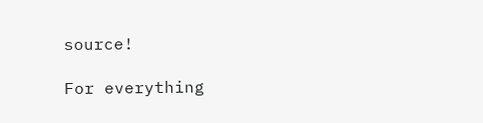source!

For everything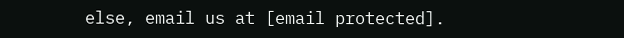else, email us at [email protected].